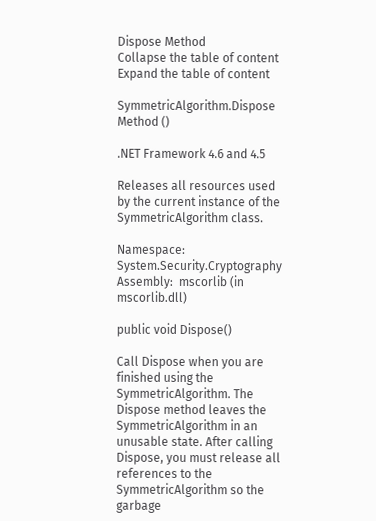Dispose Method
Collapse the table of content
Expand the table of content

SymmetricAlgorithm.Dispose Method ()

.NET Framework 4.6 and 4.5

Releases all resources used by the current instance of the SymmetricAlgorithm class.

Namespace:   System.Security.Cryptography
Assembly:  mscorlib (in mscorlib.dll)

public void Dispose()

Call Dispose when you are finished using the SymmetricAlgorithm. The Dispose method leaves the SymmetricAlgorithm in an unusable state. After calling Dispose, you must release all references to the SymmetricAlgorithm so the garbage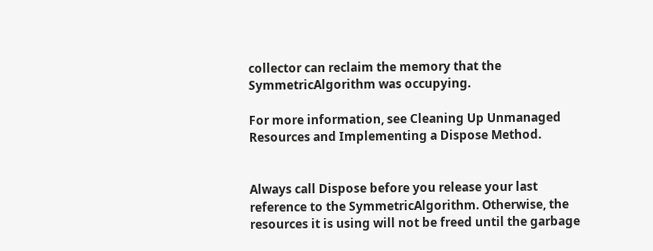collector can reclaim the memory that the SymmetricAlgorithm was occupying.

For more information, see Cleaning Up Unmanaged Resources and Implementing a Dispose Method.


Always call Dispose before you release your last reference to the SymmetricAlgorithm. Otherwise, the resources it is using will not be freed until the garbage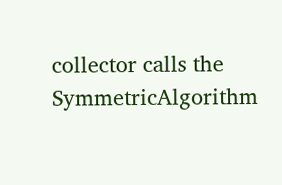collector calls the SymmetricAlgorithm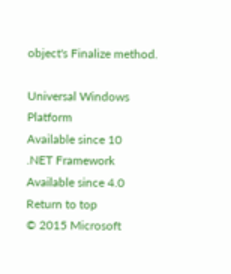object's Finalize method.

Universal Windows Platform
Available since 10
.NET Framework
Available since 4.0
Return to top
© 2015 Microsoft